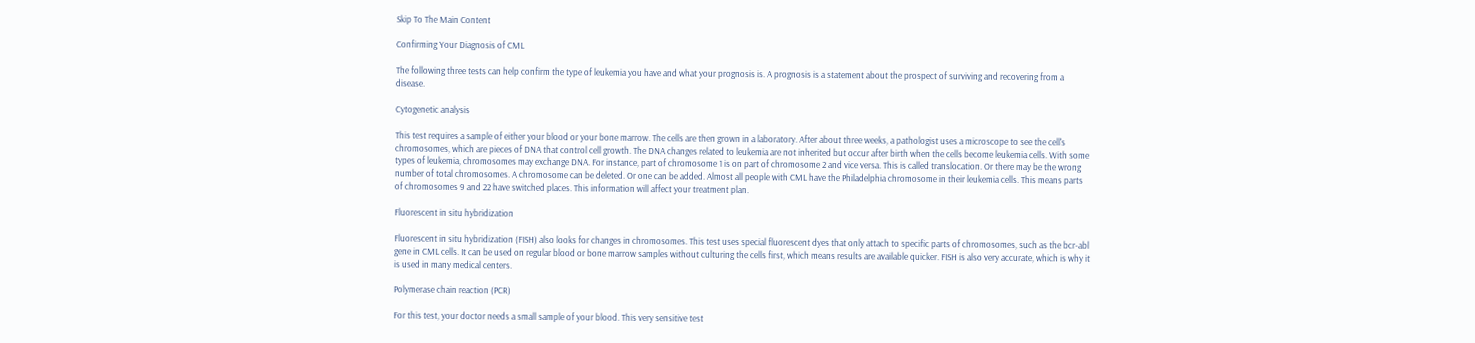Skip To The Main Content

Confirming Your Diagnosis of CML

The following three tests can help confirm the type of leukemia you have and what your prognosis is. A prognosis is a statement about the prospect of surviving and recovering from a disease.

Cytogenetic analysis

This test requires a sample of either your blood or your bone marrow. The cells are then grown in a laboratory. After about three weeks, a pathologist uses a microscope to see the cell's chromosomes, which are pieces of DNA that control cell growth. The DNA changes related to leukemia are not inherited but occur after birth when the cells become leukemia cells. With some types of leukemia, chromosomes may exchange DNA. For instance, part of chromosome 1 is on part of chromosome 2 and vice versa. This is called translocation. Or there may be the wrong number of total chromosomes. A chromosome can be deleted. Or one can be added. Almost all people with CML have the Philadelphia chromosome in their leukemia cells. This means parts of chromosomes 9 and 22 have switched places. This information will affect your treatment plan.

Fluorescent in situ hybridization

Fluorescent in situ hybridization (FISH) also looks for changes in chromosomes. This test uses special fluorescent dyes that only attach to specific parts of chromosomes, such as the bcr-abl gene in CML cells. It can be used on regular blood or bone marrow samples without culturing the cells first, which means results are available quicker. FISH is also very accurate, which is why it is used in many medical centers.

Polymerase chain reaction (PCR)

For this test, your doctor needs a small sample of your blood. This very sensitive test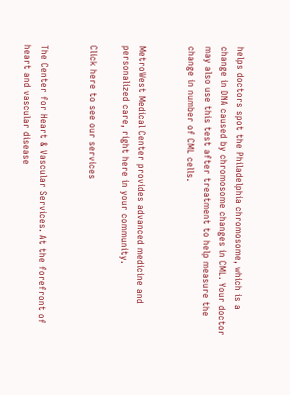helps doctors spot the Philadelphia chromosome, which is a change in DNA caused by chromosome changes in CML. Your doctor may also use this test after treatment to help measure the change in number of CML cells.


MetroWest Medical Center provides advanced medicine and personalized care, right here in your community.

Click here to see our services


The Center for Heart & Vascular Services. At the forefront of heart and vascular disease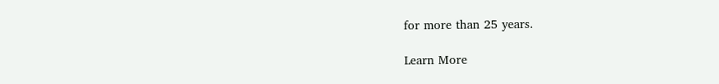for more than 25 years.

Learn More